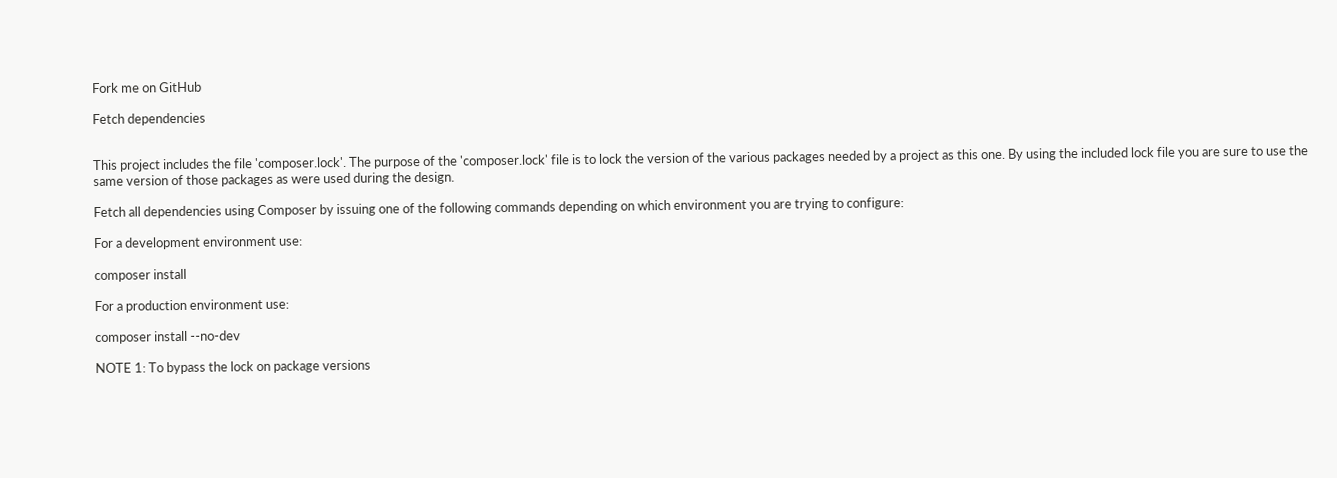Fork me on GitHub

Fetch dependencies


This project includes the file 'composer.lock'. The purpose of the 'composer.lock' file is to lock the version of the various packages needed by a project as this one. By using the included lock file you are sure to use the same version of those packages as were used during the design.

Fetch all dependencies using Composer by issuing one of the following commands depending on which environment you are trying to configure:

For a development environment use:

composer install

For a production environment use:

composer install --no-dev

NOTE 1: To bypass the lock on package versions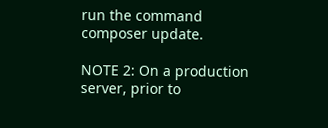run the command composer update.

NOTE 2: On a production server, prior to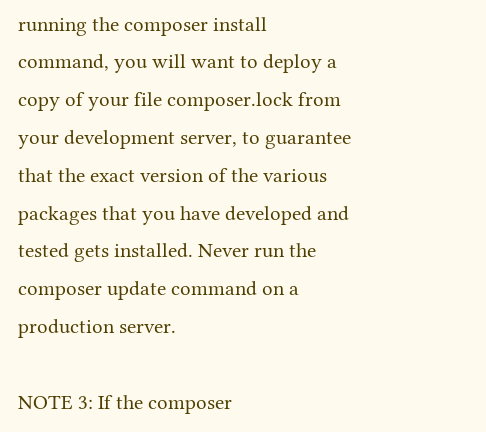running the composer install command, you will want to deploy a copy of your file composer.lock from your development server, to guarantee that the exact version of the various packages that you have developed and tested gets installed. Never run the composer update command on a production server.

NOTE 3: If the composer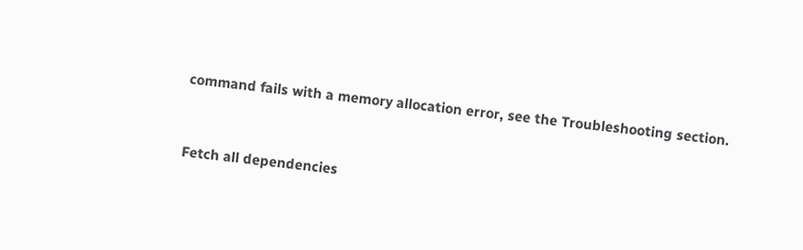command fails with a memory allocation error, see the Troubleshooting section.


Fetch all dependencies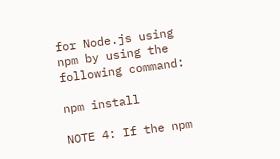for Node.js using npm by using the following command:

npm install

NOTE 4: If the npm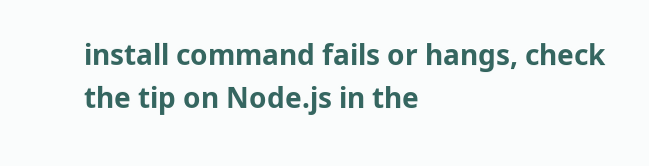install command fails or hangs, check the tip on Node.js in the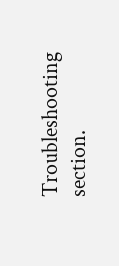Troubleshooting section.